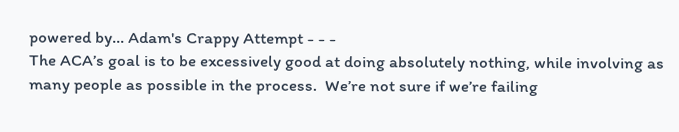powered by... Adam's Crappy Attempt - - -
The ACA’s goal is to be excessively good at doing absolutely nothing, while involving as many people as possible in the process.  We’re not sure if we’re failing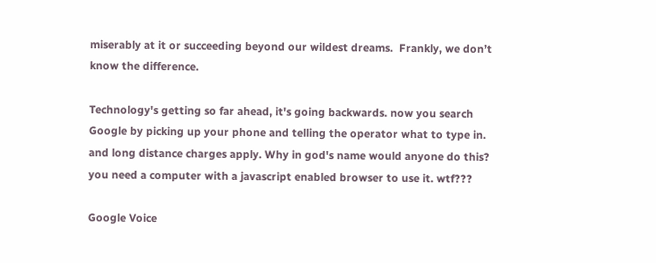miserably at it or succeeding beyond our wildest dreams.  Frankly, we don’t know the difference.

Technology's getting so far ahead, it's going backwards. now you search Google by picking up your phone and telling the operator what to type in. and long distance charges apply. Why in god's name would anyone do this? you need a computer with a javascript enabled browser to use it. wtf???

Google Voice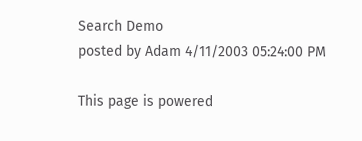Search Demo
posted by Adam 4/11/2003 05:24:00 PM

This page is powered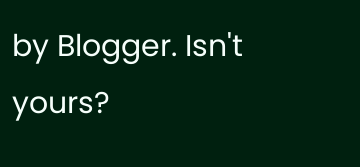by Blogger. Isn't yours?